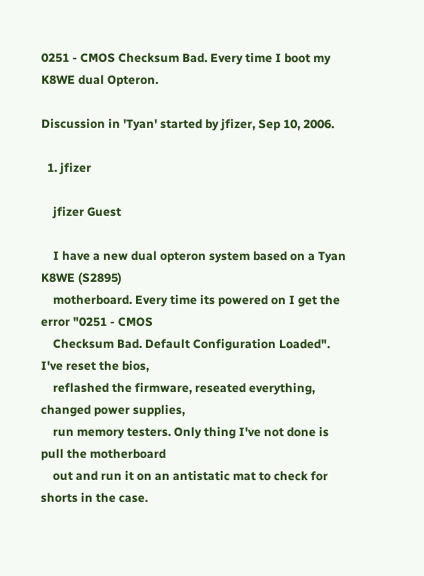0251 - CMOS Checksum Bad. Every time I boot my K8WE dual Opteron.

Discussion in 'Tyan' started by jfizer, Sep 10, 2006.

  1. jfizer

    jfizer Guest

    I have a new dual opteron system based on a Tyan K8WE (S2895)
    motherboard. Every time its powered on I get the error "0251 - CMOS
    Checksum Bad. Default Configuration Loaded". I've reset the bios,
    reflashed the firmware, reseated everything, changed power supplies,
    run memory testers. Only thing I've not done is pull the motherboard
    out and run it on an antistatic mat to check for shorts in the case.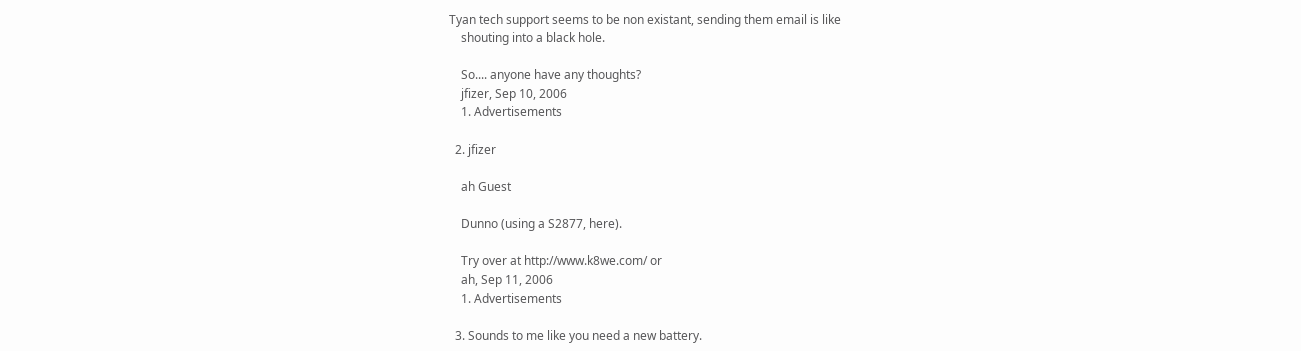Tyan tech support seems to be non existant, sending them email is like
    shouting into a black hole.

    So.... anyone have any thoughts?
    jfizer, Sep 10, 2006
    1. Advertisements

  2. jfizer

    ah Guest

    Dunno (using a S2877, here).

    Try over at http://www.k8we.com/ or
    ah, Sep 11, 2006
    1. Advertisements

  3. Sounds to me like you need a new battery.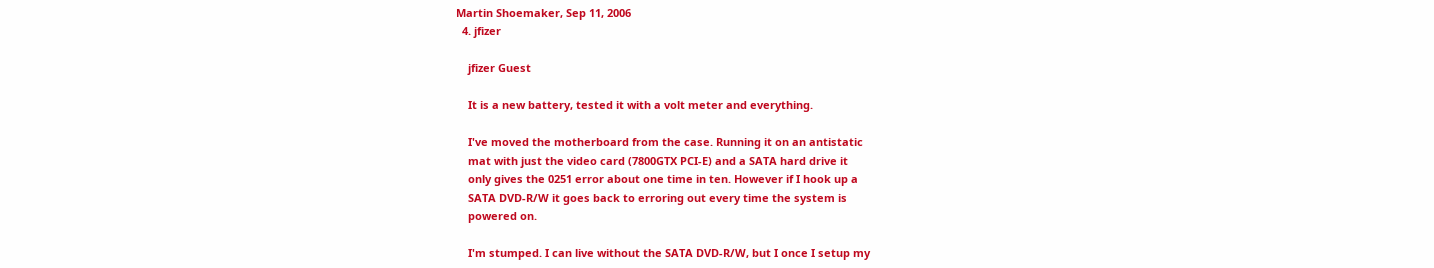Martin Shoemaker, Sep 11, 2006
  4. jfizer

    jfizer Guest

    It is a new battery, tested it with a volt meter and everything.

    I've moved the motherboard from the case. Running it on an antistatic
    mat with just the video card (7800GTX PCI-E) and a SATA hard drive it
    only gives the 0251 error about one time in ten. However if I hook up a
    SATA DVD-R/W it goes back to erroring out every time the system is
    powered on.

    I'm stumped. I can live without the SATA DVD-R/W, but I once I setup my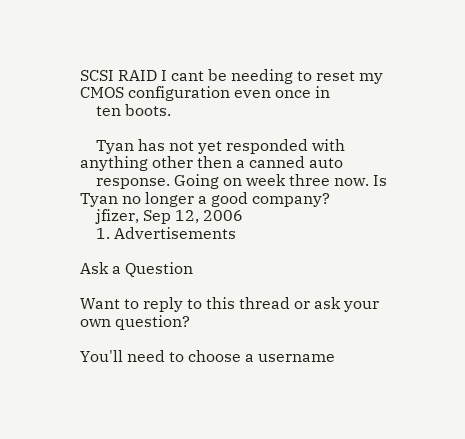SCSI RAID I cant be needing to reset my CMOS configuration even once in
    ten boots.

    Tyan has not yet responded with anything other then a canned auto
    response. Going on week three now. Is Tyan no longer a good company?
    jfizer, Sep 12, 2006
    1. Advertisements

Ask a Question

Want to reply to this thread or ask your own question?

You'll need to choose a username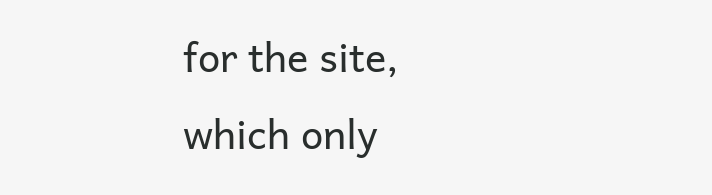for the site, which only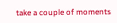take a couple of moments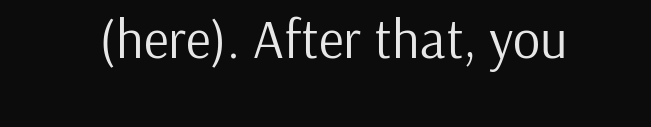(here). After that, you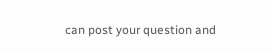can post your question and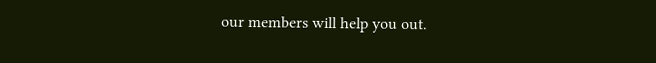our members will help you out.